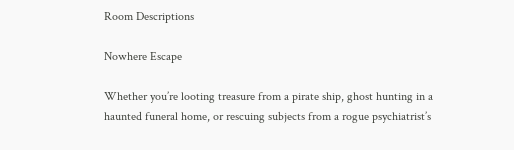Room Descriptions

Nowhere Escape

Whether you’re looting treasure from a pirate ship, ghost hunting in a haunted funeral home, or rescuing subjects from a rogue psychiatrist’s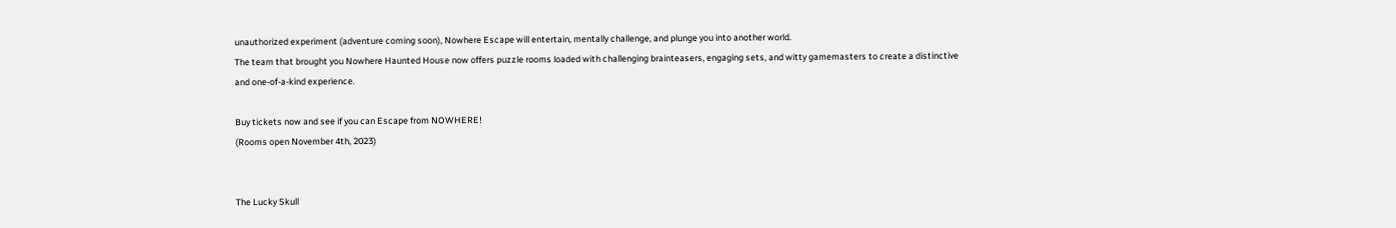unauthorized experiment (adventure coming soon), Nowhere Escape will entertain, mentally challenge, and plunge you into another world.
The team that brought you Nowhere Haunted House now offers puzzle rooms loaded with challenging brainteasers, engaging sets, and witty gamemasters to create a distinctive and one-of-a-kind experience.

Buy tickets now and see if you can Escape from NOWHERE!
(Rooms open November 4th, 2023)


The Lucky Skull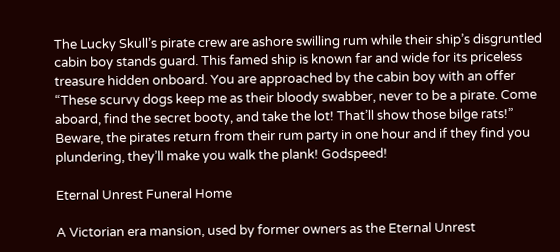The Lucky Skull’s pirate crew are ashore swilling rum while their ship’s disgruntled cabin boy stands guard. This famed ship is known far and wide for its priceless treasure hidden onboard. You are approached by the cabin boy with an offer “These scurvy dogs keep me as their bloody swabber, never to be a pirate. Come aboard, find the secret booty, and take the lot! That’ll show those bilge rats!” Beware, the pirates return from their rum party in one hour and if they find you plundering, they’ll make you walk the plank! Godspeed!

Eternal Unrest Funeral Home

A Victorian era mansion, used by former owners as the Eternal Unrest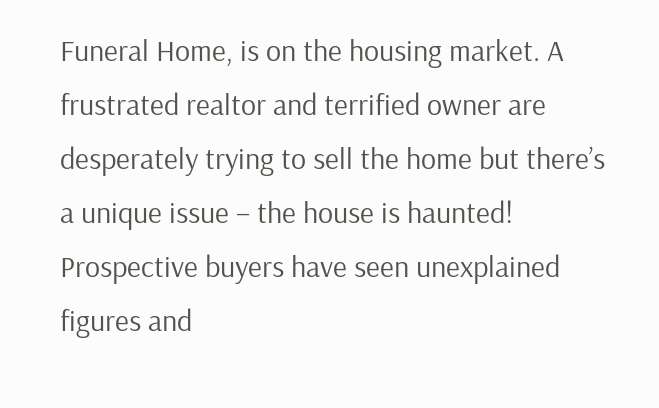Funeral Home, is on the housing market. A frustrated realtor and terrified owner are desperately trying to sell the home but there’s a unique issue – the house is haunted! Prospective buyers have seen unexplained figures and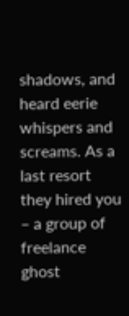shadows, and heard eerie whispers and screams. As a last resort they hired you – a group of freelance ghost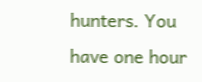hunters. You have one hour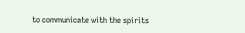to communicate with the spirits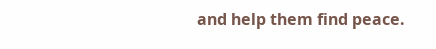and help them find peace.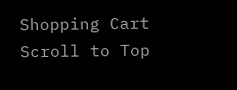Shopping Cart
Scroll to Top